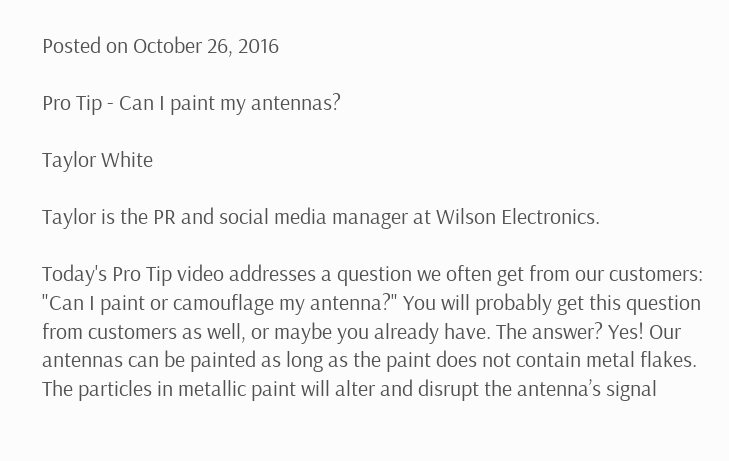Posted on October 26, 2016

Pro Tip - Can I paint my antennas?

Taylor White

Taylor is the PR and social media manager at Wilson Electronics.

Today's Pro Tip video addresses a question we often get from our customers: "Can I paint or camouflage my antenna?" You will probably get this question from customers as well, or maybe you already have. The answer? Yes! Our antennas can be painted as long as the paint does not contain metal flakes. The particles in metallic paint will alter and disrupt the antenna’s signal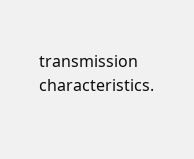transmission characteristics.